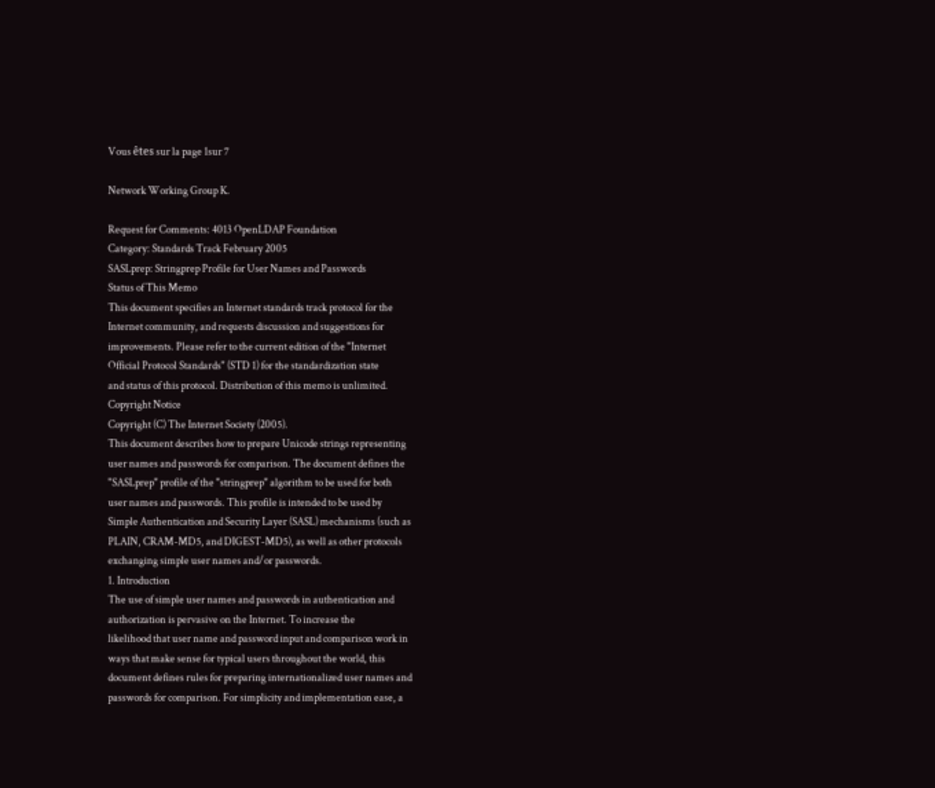Vous êtes sur la page 1sur 7

Network Working Group K.

Request for Comments: 4013 OpenLDAP Foundation
Category: Standards Track February 2005
SASLprep: Stringprep Profile for User Names and Passwords
Status of This Memo
This document specifies an Internet standards track protocol for the
Internet community, and requests discussion and suggestions for
improvements. Please refer to the current edition of the "Internet
Official Protocol Standards" (STD 1) for the standardization state
and status of this protocol. Distribution of this memo is unlimited.
Copyright Notice
Copyright (C) The Internet Society (2005).
This document describes how to prepare Unicode strings representing
user names and passwords for comparison. The document defines the
"SASLprep" profile of the "stringprep" algorithm to be used for both
user names and passwords. This profile is intended to be used by
Simple Authentication and Security Layer (SASL) mechanisms (such as
PLAIN, CRAM-MD5, and DIGEST-MD5), as well as other protocols
exchanging simple user names and/or passwords.
1. Introduction
The use of simple user names and passwords in authentication and
authorization is pervasive on the Internet. To increase the
likelihood that user name and password input and comparison work in
ways that make sense for typical users throughout the world, this
document defines rules for preparing internationalized user names and
passwords for comparison. For simplicity and implementation ease, a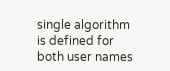single algorithm is defined for both user names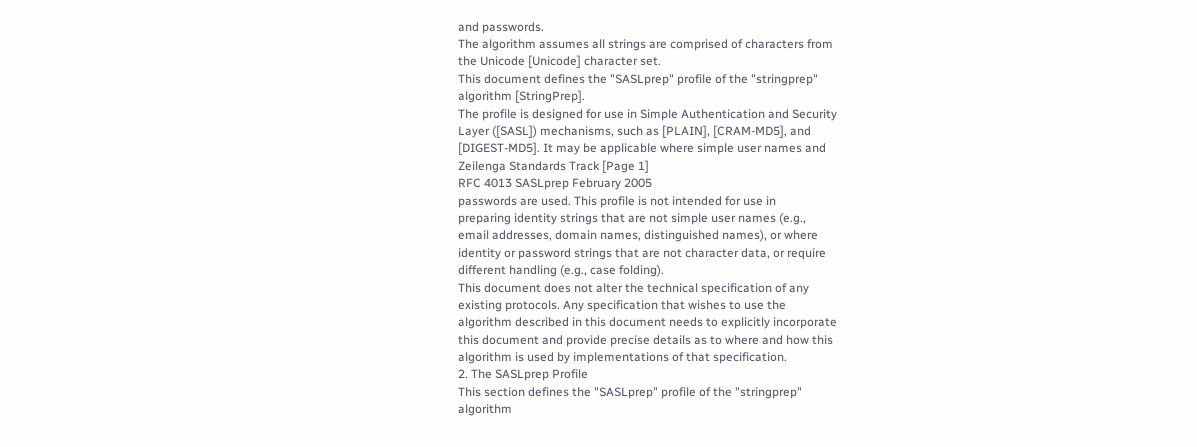and passwords.
The algorithm assumes all strings are comprised of characters from
the Unicode [Unicode] character set.
This document defines the "SASLprep" profile of the "stringprep"
algorithm [StringPrep].
The profile is designed for use in Simple Authentication and Security
Layer ([SASL]) mechanisms, such as [PLAIN], [CRAM-MD5], and
[DIGEST-MD5]. It may be applicable where simple user names and
Zeilenga Standards Track [Page 1]
RFC 4013 SASLprep February 2005
passwords are used. This profile is not intended for use in
preparing identity strings that are not simple user names (e.g.,
email addresses, domain names, distinguished names), or where
identity or password strings that are not character data, or require
different handling (e.g., case folding).
This document does not alter the technical specification of any
existing protocols. Any specification that wishes to use the
algorithm described in this document needs to explicitly incorporate
this document and provide precise details as to where and how this
algorithm is used by implementations of that specification.
2. The SASLprep Profile
This section defines the "SASLprep" profile of the "stringprep"
algorithm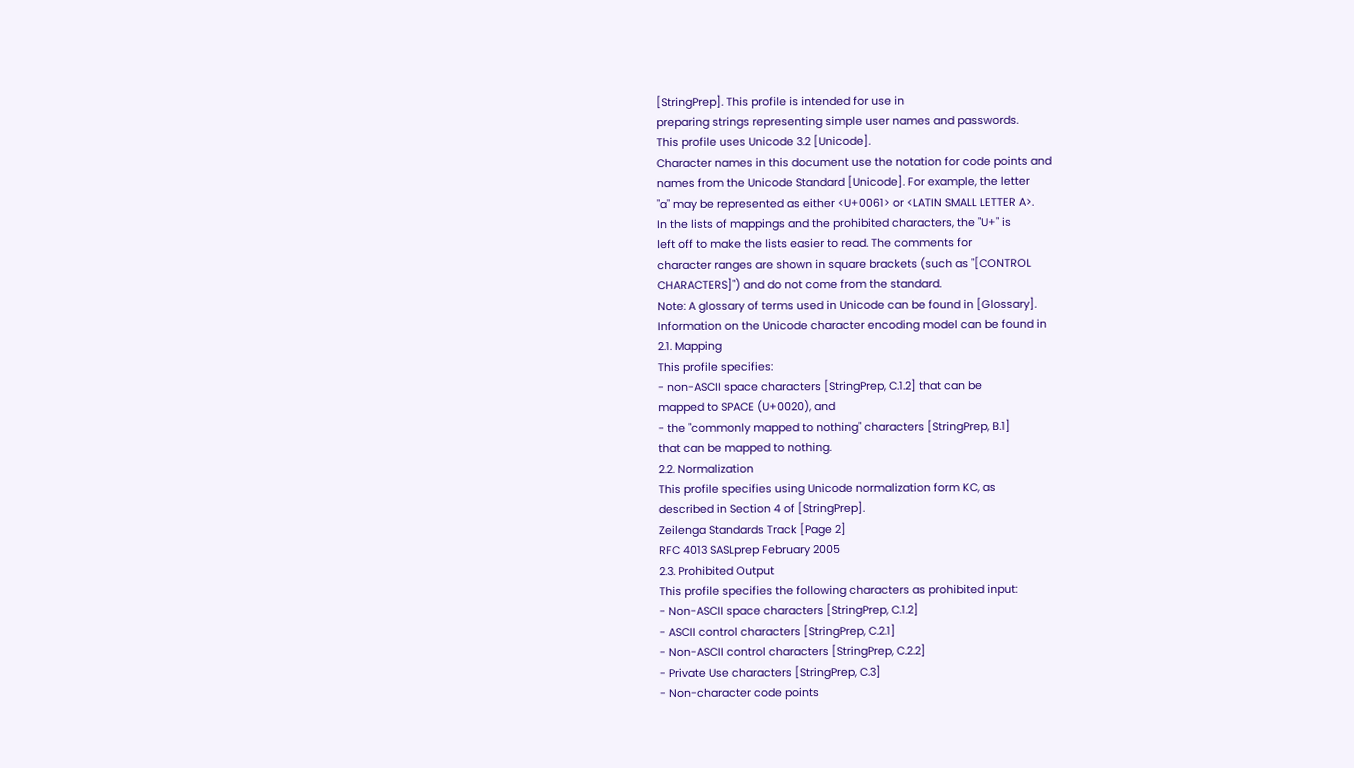[StringPrep]. This profile is intended for use in
preparing strings representing simple user names and passwords.
This profile uses Unicode 3.2 [Unicode].
Character names in this document use the notation for code points and
names from the Unicode Standard [Unicode]. For example, the letter
"a" may be represented as either <U+0061> or <LATIN SMALL LETTER A>.
In the lists of mappings and the prohibited characters, the "U+" is
left off to make the lists easier to read. The comments for
character ranges are shown in square brackets (such as "[CONTROL
CHARACTERS]") and do not come from the standard.
Note: A glossary of terms used in Unicode can be found in [Glossary].
Information on the Unicode character encoding model can be found in
2.1. Mapping
This profile specifies:
- non-ASCII space characters [StringPrep, C.1.2] that can be
mapped to SPACE (U+0020), and
- the "commonly mapped to nothing" characters [StringPrep, B.1]
that can be mapped to nothing.
2.2. Normalization
This profile specifies using Unicode normalization form KC, as
described in Section 4 of [StringPrep].
Zeilenga Standards Track [Page 2]
RFC 4013 SASLprep February 2005
2.3. Prohibited Output
This profile specifies the following characters as prohibited input:
- Non-ASCII space characters [StringPrep, C.1.2]
- ASCII control characters [StringPrep, C.2.1]
- Non-ASCII control characters [StringPrep, C.2.2]
- Private Use characters [StringPrep, C.3]
- Non-character code points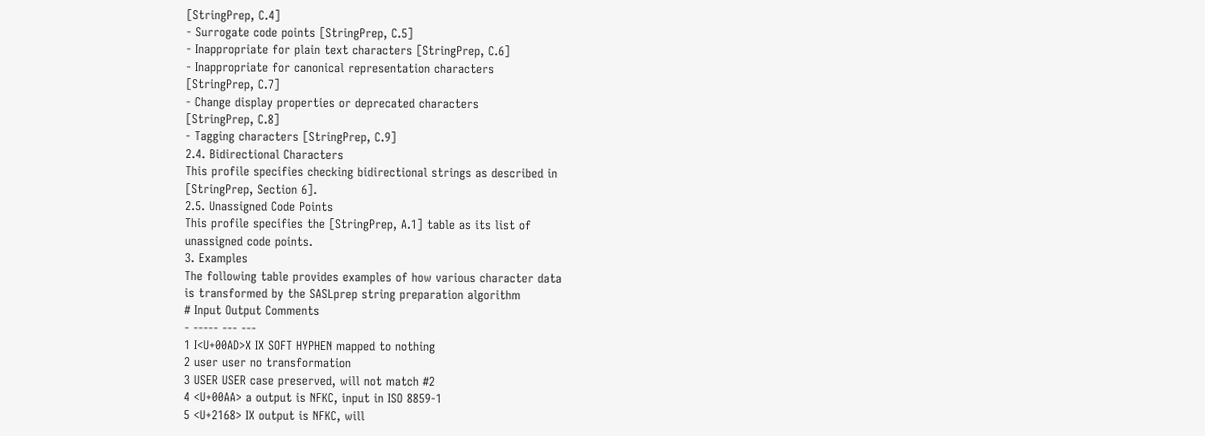[StringPrep, C.4]
- Surrogate code points [StringPrep, C.5]
- Inappropriate for plain text characters [StringPrep, C.6]
- Inappropriate for canonical representation characters
[StringPrep, C.7]
- Change display properties or deprecated characters
[StringPrep, C.8]
- Tagging characters [StringPrep, C.9]
2.4. Bidirectional Characters
This profile specifies checking bidirectional strings as described in
[StringPrep, Section 6].
2.5. Unassigned Code Points
This profile specifies the [StringPrep, A.1] table as its list of
unassigned code points.
3. Examples
The following table provides examples of how various character data
is transformed by the SASLprep string preparation algorithm
# Input Output Comments
- ----- --- ---
1 I<U+00AD>X IX SOFT HYPHEN mapped to nothing
2 user user no transformation
3 USER USER case preserved, will not match #2
4 <U+00AA> a output is NFKC, input in ISO 8859-1
5 <U+2168> IX output is NFKC, will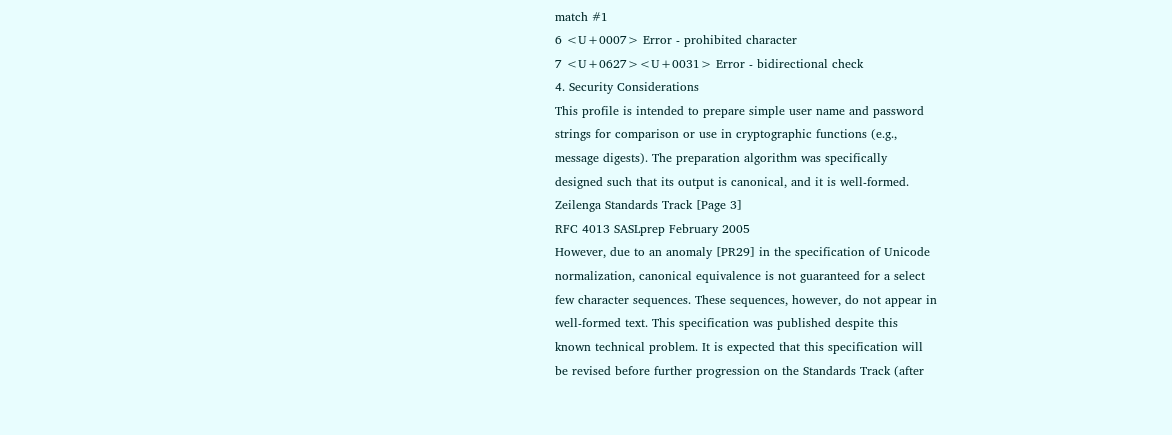match #1
6 <U+0007> Error - prohibited character
7 <U+0627><U+0031> Error - bidirectional check
4. Security Considerations
This profile is intended to prepare simple user name and password
strings for comparison or use in cryptographic functions (e.g.,
message digests). The preparation algorithm was specifically
designed such that its output is canonical, and it is well-formed.
Zeilenga Standards Track [Page 3]
RFC 4013 SASLprep February 2005
However, due to an anomaly [PR29] in the specification of Unicode
normalization, canonical equivalence is not guaranteed for a select
few character sequences. These sequences, however, do not appear in
well-formed text. This specification was published despite this
known technical problem. It is expected that this specification will
be revised before further progression on the Standards Track (after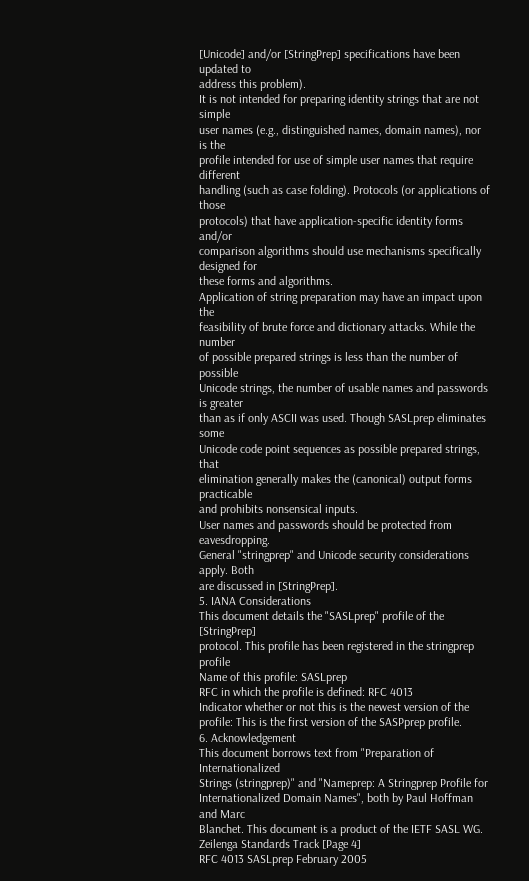[Unicode] and/or [StringPrep] specifications have been updated to
address this problem).
It is not intended for preparing identity strings that are not simple
user names (e.g., distinguished names, domain names), nor is the
profile intended for use of simple user names that require different
handling (such as case folding). Protocols (or applications of those
protocols) that have application-specific identity forms and/or
comparison algorithms should use mechanisms specifically designed for
these forms and algorithms.
Application of string preparation may have an impact upon the
feasibility of brute force and dictionary attacks. While the number
of possible prepared strings is less than the number of possible
Unicode strings, the number of usable names and passwords is greater
than as if only ASCII was used. Though SASLprep eliminates some
Unicode code point sequences as possible prepared strings, that
elimination generally makes the (canonical) output forms practicable
and prohibits nonsensical inputs.
User names and passwords should be protected from eavesdropping.
General "stringprep" and Unicode security considerations apply. Both
are discussed in [StringPrep].
5. IANA Considerations
This document details the "SASLprep" profile of the [StringPrep]
protocol. This profile has been registered in the stringprep profile
Name of this profile: SASLprep
RFC in which the profile is defined: RFC 4013
Indicator whether or not this is the newest version of the
profile: This is the first version of the SASPprep profile.
6. Acknowledgement
This document borrows text from "Preparation of Internationalized
Strings (stringprep)" and "Nameprep: A Stringprep Profile for
Internationalized Domain Names", both by Paul Hoffman and Marc
Blanchet. This document is a product of the IETF SASL WG.
Zeilenga Standards Track [Page 4]
RFC 4013 SASLprep February 2005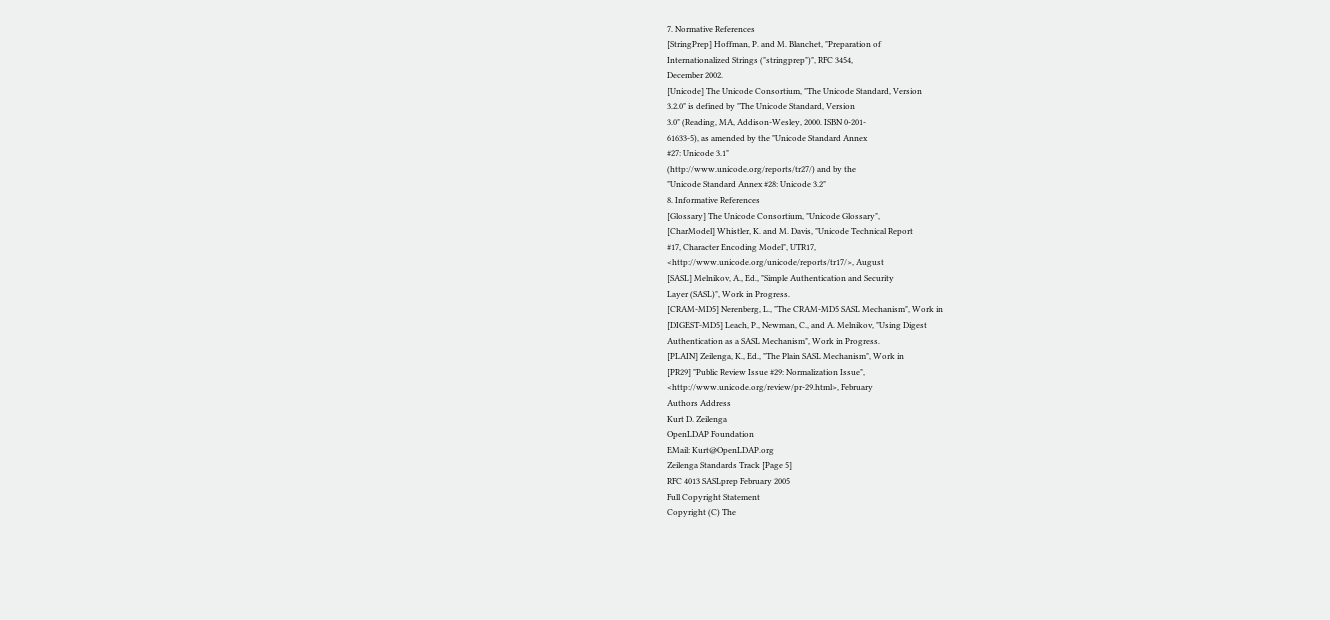7. Normative References
[StringPrep] Hoffman, P. and M. Blanchet, "Preparation of
Internationalized Strings ("stringprep")", RFC 3454,
December 2002.
[Unicode] The Unicode Consortium, "The Unicode Standard, Version
3.2.0" is defined by "The Unicode Standard, Version
3.0" (Reading, MA, Addison-Wesley, 2000. ISBN 0-201-
61633-5), as amended by the "Unicode Standard Annex
#27: Unicode 3.1"
(http://www.unicode.org/reports/tr27/) and by the
"Unicode Standard Annex #28: Unicode 3.2"
8. Informative References
[Glossary] The Unicode Consortium, "Unicode Glossary",
[CharModel] Whistler, K. and M. Davis, "Unicode Technical Report
#17, Character Encoding Model", UTR17,
<http://www.unicode.org/unicode/reports/tr17/>, August
[SASL] Melnikov, A., Ed., "Simple Authentication and Security
Layer (SASL)", Work in Progress.
[CRAM-MD5] Nerenberg, L., "The CRAM-MD5 SASL Mechanism", Work in
[DIGEST-MD5] Leach, P., Newman, C., and A. Melnikov, "Using Digest
Authentication as a SASL Mechanism", Work in Progress.
[PLAIN] Zeilenga, K., Ed., "The Plain SASL Mechanism", Work in
[PR29] "Public Review Issue #29: Normalization Issue",
<http://www.unicode.org/review/pr-29.html>, February
Authors Address
Kurt D. Zeilenga
OpenLDAP Foundation
EMail: Kurt@OpenLDAP.org
Zeilenga Standards Track [Page 5]
RFC 4013 SASLprep February 2005
Full Copyright Statement
Copyright (C) The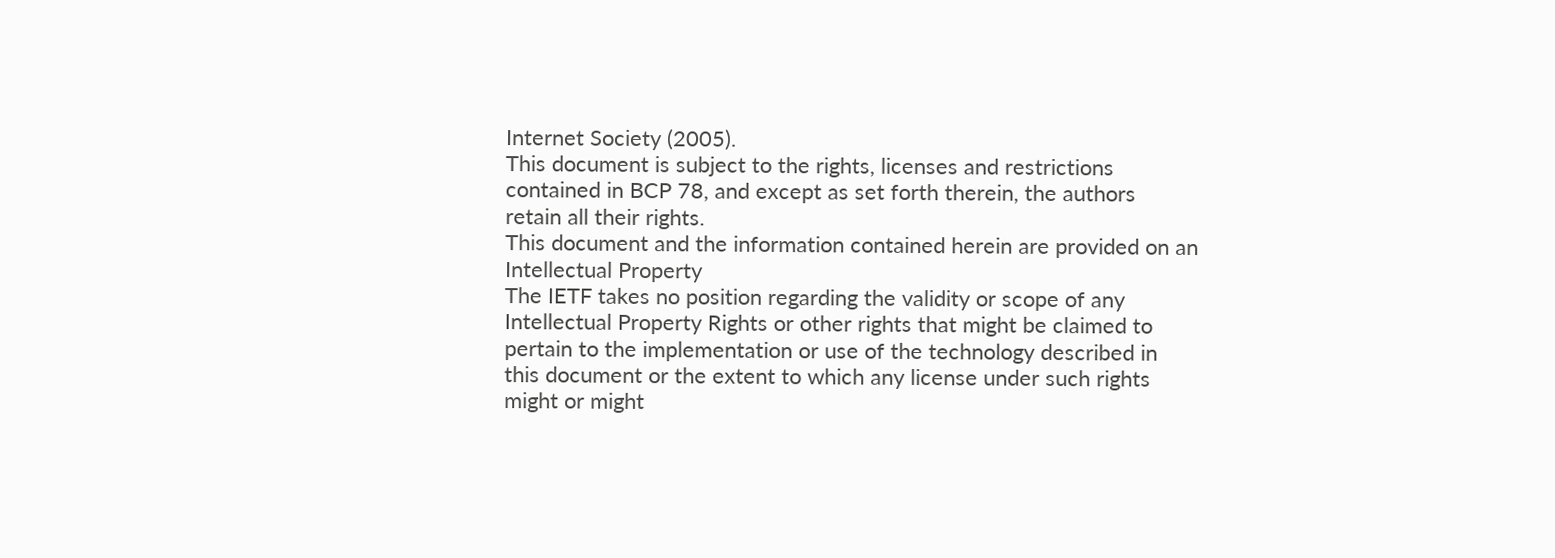Internet Society (2005).
This document is subject to the rights, licenses and restrictions
contained in BCP 78, and except as set forth therein, the authors
retain all their rights.
This document and the information contained herein are provided on an
Intellectual Property
The IETF takes no position regarding the validity or scope of any
Intellectual Property Rights or other rights that might be claimed to
pertain to the implementation or use of the technology described in
this document or the extent to which any license under such rights
might or might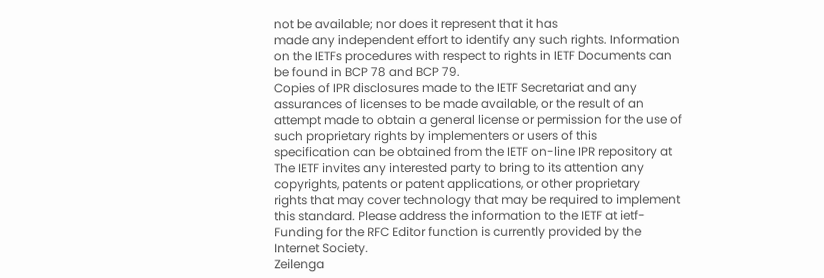not be available; nor does it represent that it has
made any independent effort to identify any such rights. Information
on the IETFs procedures with respect to rights in IETF Documents can
be found in BCP 78 and BCP 79.
Copies of IPR disclosures made to the IETF Secretariat and any
assurances of licenses to be made available, or the result of an
attempt made to obtain a general license or permission for the use of
such proprietary rights by implementers or users of this
specification can be obtained from the IETF on-line IPR repository at
The IETF invites any interested party to bring to its attention any
copyrights, patents or patent applications, or other proprietary
rights that may cover technology that may be required to implement
this standard. Please address the information to the IETF at ietf-
Funding for the RFC Editor function is currently provided by the
Internet Society.
Zeilenga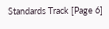Standards Track [Page 6]